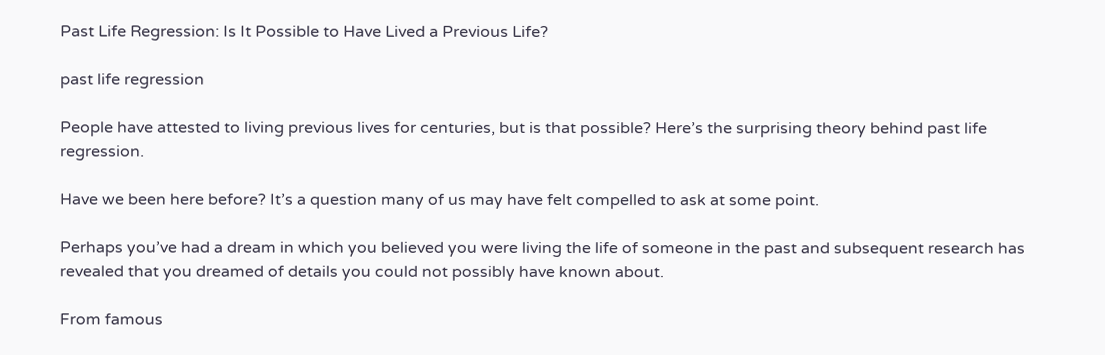Past Life Regression: Is It Possible to Have Lived a Previous Life?

past life regression

People have attested to living previous lives for centuries, but is that possible? Here’s the surprising theory behind past life regression.

Have we been here before? It’s a question many of us may have felt compelled to ask at some point.

Perhaps you’ve had a dream in which you believed you were living the life of someone in the past and subsequent research has revealed that you dreamed of details you could not possibly have known about.

From famous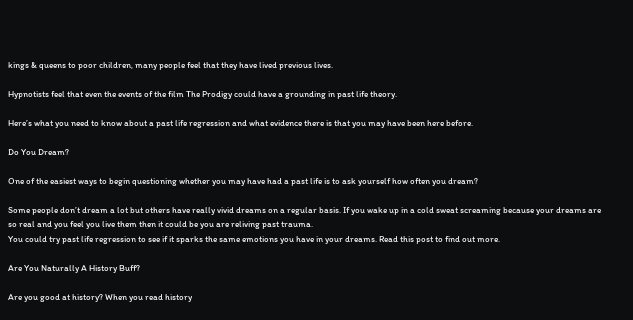kings & queens to poor children, many people feel that they have lived previous lives.

Hypnotists feel that even the events of the film The Prodigy could have a grounding in past life theory.

Here’s what you need to know about a past life regression and what evidence there is that you may have been here before.

Do You Dream?

One of the easiest ways to begin questioning whether you may have had a past life is to ask yourself how often you dream?

Some people don’t dream a lot but others have really vivid dreams on a regular basis. If you wake up in a cold sweat screaming because your dreams are so real and you feel you live them then it could be you are reliving past trauma.
You could try past life regression to see if it sparks the same emotions you have in your dreams. Read this post to find out more.

Are You Naturally A History Buff?

Are you good at history? When you read history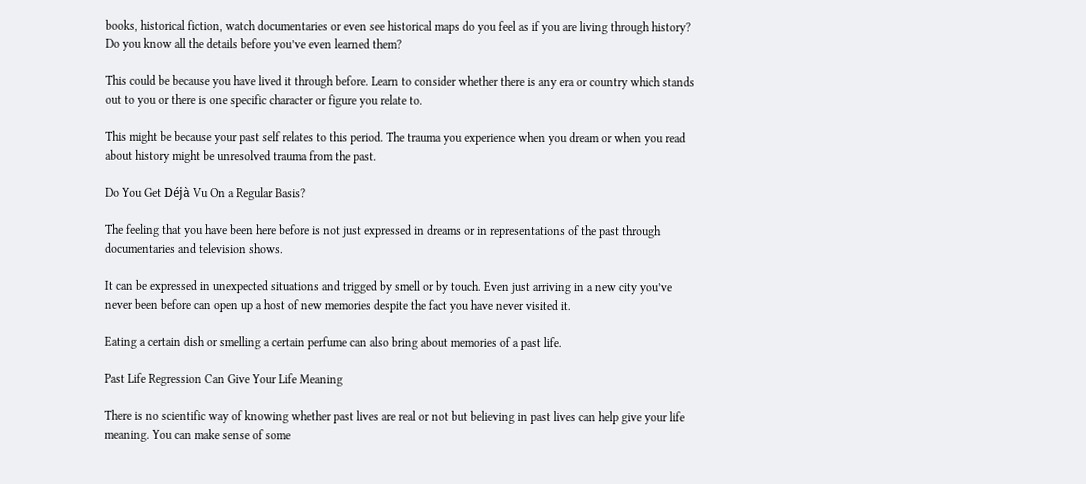books, historical fiction, watch documentaries or even see historical maps do you feel as if you are living through history? Do you know all the details before you’ve even learned them?

This could be because you have lived it through before. Learn to consider whether there is any era or country which stands out to you or there is one specific character or figure you relate to.

This might be because your past self relates to this period. The trauma you experience when you dream or when you read about history might be unresolved trauma from the past.

Do You Get Déjà Vu On a Regular Basis?

The feeling that you have been here before is not just expressed in dreams or in representations of the past through documentaries and television shows.

It can be expressed in unexpected situations and trigged by smell or by touch. Even just arriving in a new city you’ve never been before can open up a host of new memories despite the fact you have never visited it.

Eating a certain dish or smelling a certain perfume can also bring about memories of a past life.

Past Life Regression Can Give Your Life Meaning

There is no scientific way of knowing whether past lives are real or not but believing in past lives can help give your life meaning. You can make sense of some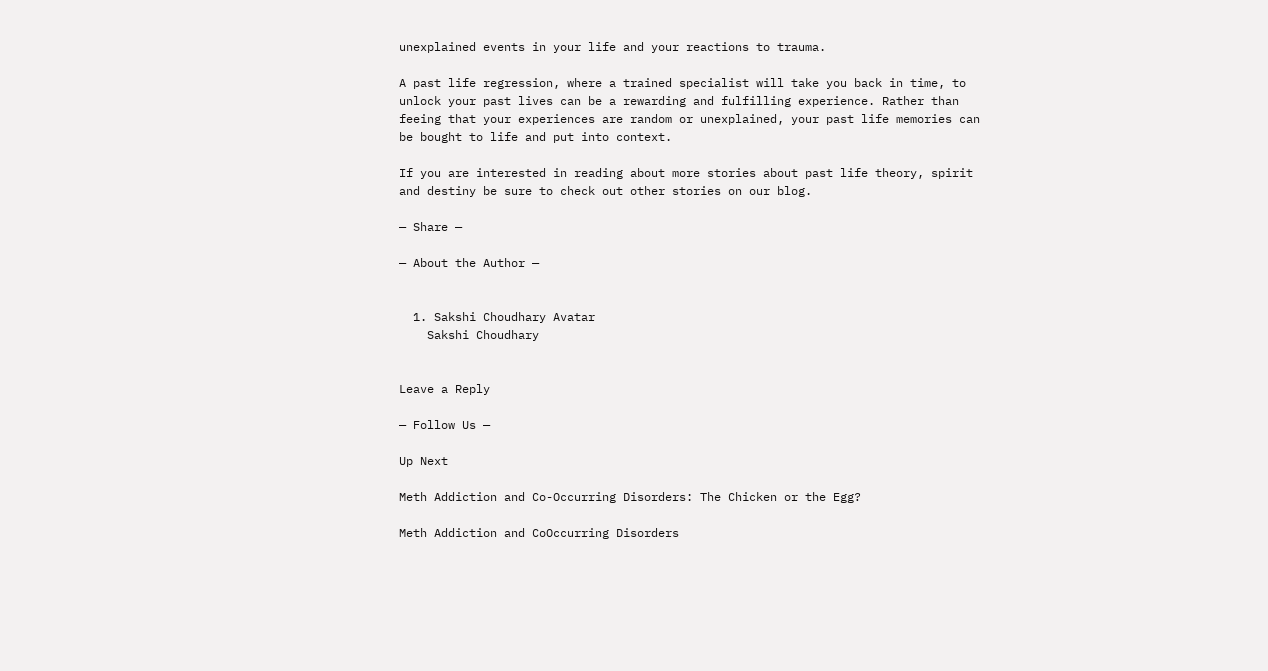unexplained events in your life and your reactions to trauma.

A past life regression, where a trained specialist will take you back in time, to unlock your past lives can be a rewarding and fulfilling experience. Rather than feeing that your experiences are random or unexplained, your past life memories can be bought to life and put into context.

If you are interested in reading about more stories about past life theory, spirit and destiny be sure to check out other stories on our blog.

— Share —

— About the Author —


  1. Sakshi Choudhary Avatar
    Sakshi Choudhary


Leave a Reply

— Follow Us —

Up Next

Meth Addiction and Co-Occurring Disorders: The Chicken or the Egg?

Meth Addiction and CoOccurring Disorders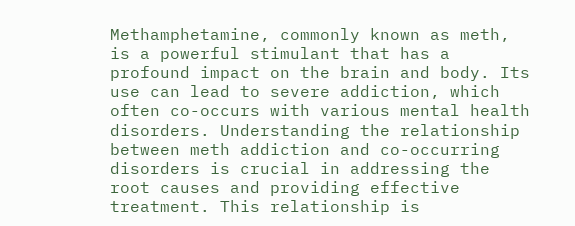Methamphetamine, commonly known as meth, is a powerful stimulant that has a profound impact on the brain and body. Its use can lead to severe addiction, which often co-occurs with various mental health disorders. Understanding the relationship between meth addiction and co-occurring disorders is crucial in addressing the root causes and providing effective treatment. This relationship is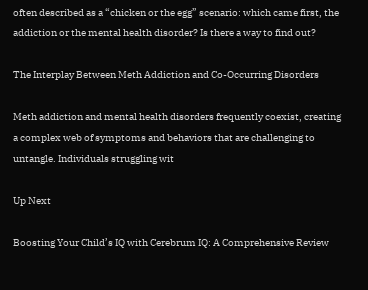often described as a “chicken or the egg” scenario: which came first, the addiction or the mental health disorder? Is there a way to find out?

The Interplay Between Meth Addiction and Co-Occurring Disorders

Meth addiction and mental health disorders frequently coexist, creating a complex web of symptoms and behaviors that are challenging to untangle. Individuals struggling wit

Up Next

Boosting Your Child’s IQ with Cerebrum IQ: A Comprehensive Review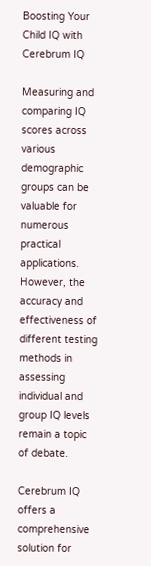Boosting Your Child IQ with Cerebrum IQ

Measuring and comparing IQ scores across various demographic groups can be valuable for numerous practical applications. However, the accuracy and effectiveness of different testing methods in assessing individual and group IQ levels remain a topic of debate.

Cerebrum IQ offers a comprehensive solution for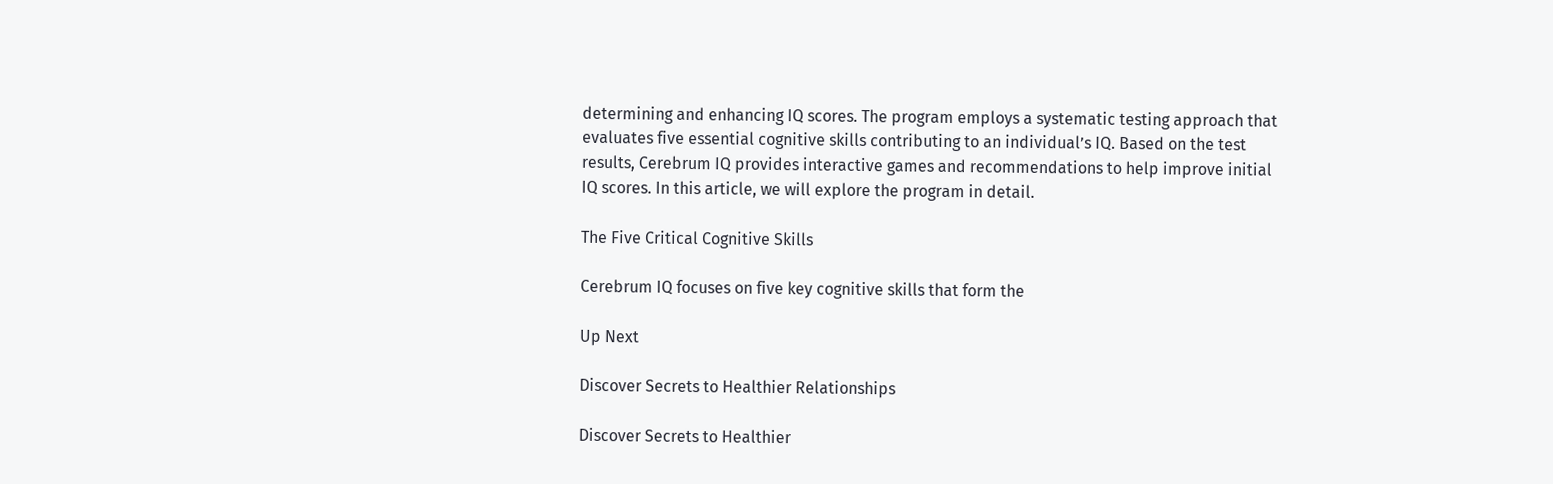determining and enhancing IQ scores. The program employs a systematic testing approach that evaluates five essential cognitive skills contributing to an individual’s IQ. Based on the test results, Cerebrum IQ provides interactive games and recommendations to help improve initial IQ scores. In this article, we will explore the program in detail.

The Five Critical Cognitive Skills

Cerebrum IQ focuses on five key cognitive skills that form the

Up Next

Discover Secrets to Healthier Relationships

Discover Secrets to Healthier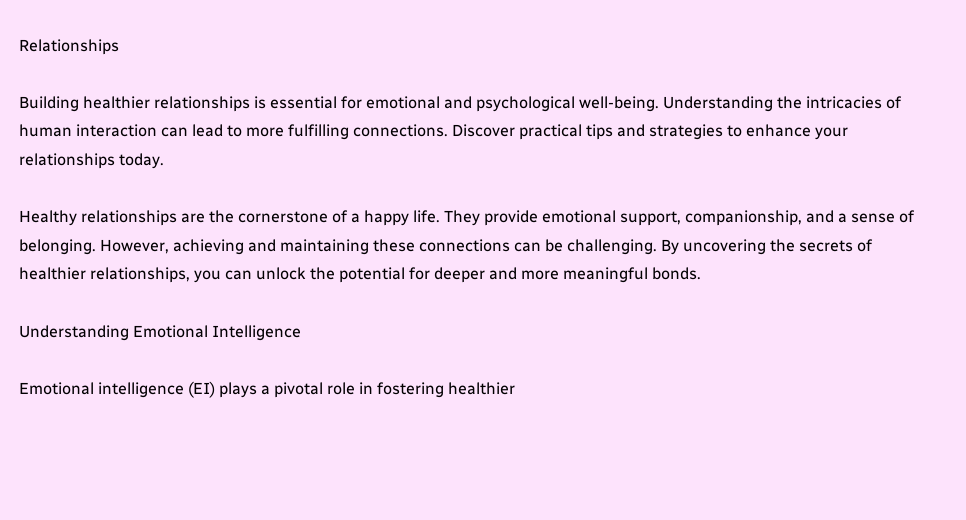Relationships

Building healthier relationships is essential for emotional and psychological well-being. Understanding the intricacies of human interaction can lead to more fulfilling connections. Discover practical tips and strategies to enhance your relationships today.

Healthy relationships are the cornerstone of a happy life. They provide emotional support, companionship, and a sense of belonging. However, achieving and maintaining these connections can be challenging. By uncovering the secrets of healthier relationships, you can unlock the potential for deeper and more meaningful bonds.

Understanding Emotional Intelligence

Emotional intelligence (EI) plays a pivotal role in fostering healthier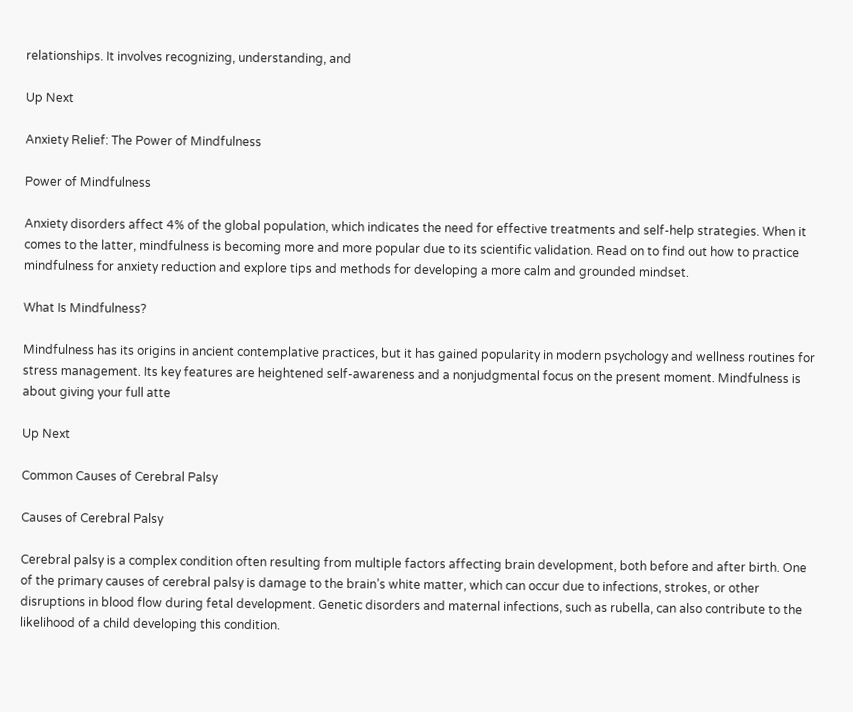relationships. It involves recognizing, understanding, and

Up Next

Anxiety Relief: The Power of Mindfulness

Power of Mindfulness

Anxiety disorders affect 4% of the global population, which indicates the need for effective treatments and self-help strategies. When it comes to the latter, mindfulness is becoming more and more popular due to its scientific validation. Read on to find out how to practice mindfulness for anxiety reduction and explore tips and methods for developing a more calm and grounded mindset.

What Is Mindfulness?

Mindfulness has its origins in ancient contemplative practices, but it has gained popularity in modern psychology and wellness routines for stress management. Its key features are heightened self-awareness and a nonjudgmental focus on the present moment. Mindfulness is about giving your full atte

Up Next

Common Causes of Cerebral Palsy

Causes of Cerebral Palsy

Cerebral palsy is a complex condition often resulting from multiple factors affecting brain development, both before and after birth. One of the primary causes of cerebral palsy is damage to the brain’s white matter, which can occur due to infections, strokes, or other disruptions in blood flow during fetal development. Genetic disorders and maternal infections, such as rubella, can also contribute to the likelihood of a child developing this condition.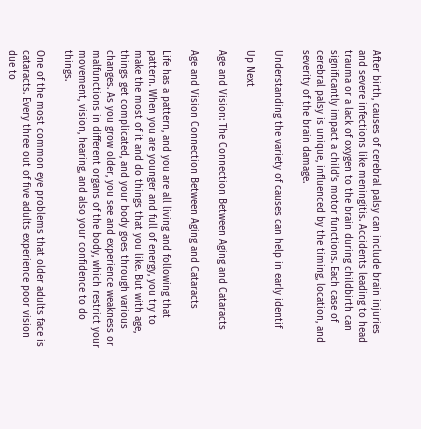After birth, causes of cerebral palsy can include brain injuries and severe infections like meningitis. Accidents leading to head trauma or a lack of oxygen to the brain during childbirth can significantly impact a child’s motor functions. Each case of cerebral palsy is unique, influenced by the timing, location, and severity of the brain damage.

Understanding the variety of causes can help in early identif

Up Next

Age and Vision: The Connection Between Aging and Cataracts

Age and Vision Connection Between Aging and Cataracts

Life has a pattern, and you are all living and following that pattern. When you are younger and full of energy, you try to make the most of it and do things that you like. But with age, things get complicated, and your body goes through various changes. As you grow older, you see and experience weakness or malfunctions in different organs of the body, which restrict your movement, vision, hearing, and also your confidence to do things.

One of the most common eye problems that older adults face is cataracts. Every three out of five adults experience poor vision due to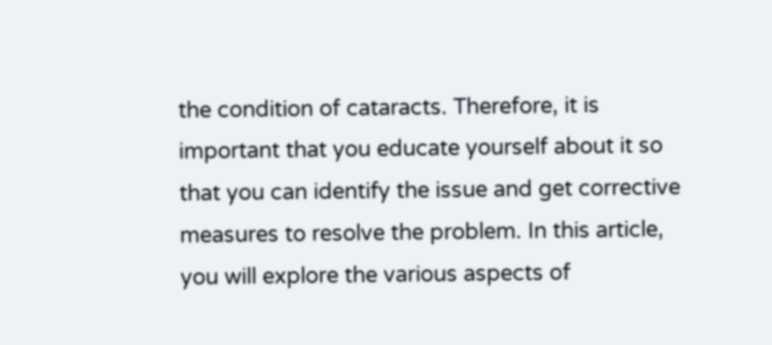the condition of cataracts. Therefore, it is important that you educate yourself about it so that you can identify the issue and get corrective measures to resolve the problem. In this article, you will explore the various aspects of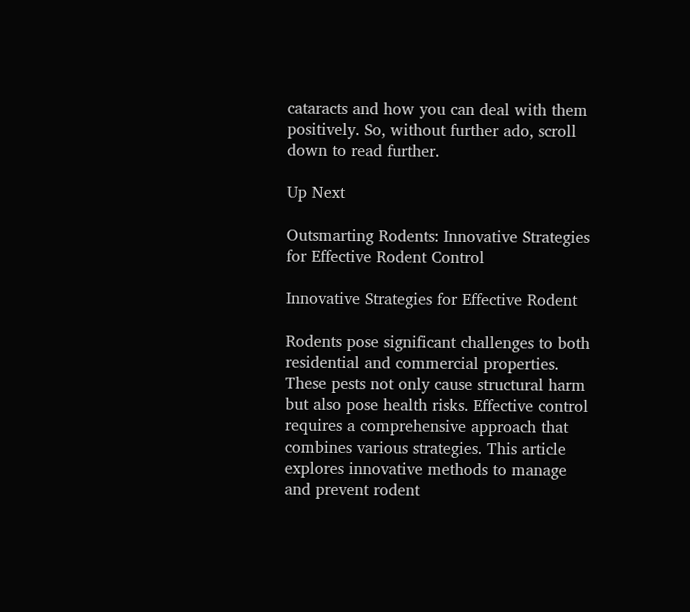cataracts and how you can deal with them positively. So, without further ado, scroll down to read further.

Up Next

Outsmarting Rodents: Innovative Strategies for Effective Rodent Control

Innovative Strategies for Effective Rodent

Rodents pose significant challenges to both residential and commercial properties. These pests not only cause structural harm but also pose health risks. Effective control requires a comprehensive approach that combines various strategies. This article explores innovative methods to manage and prevent rodent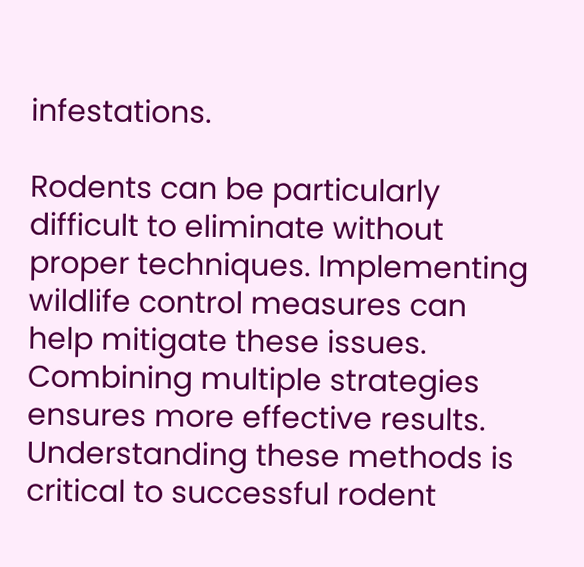infestations.

Rodents can be particularly difficult to eliminate without proper techniques. Implementing wildlife control measures can help mitigate these issues. Combining multiple strategies ensures more effective results. Understanding these methods is critical to successful rodent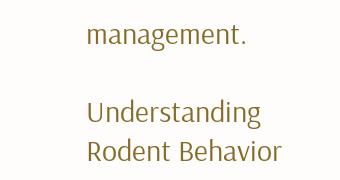management.

Understanding Rodent Behavior